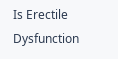Is Erectile Dysfunction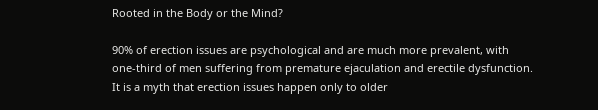Rooted in the Body or the Mind?

90% of erection issues are psychological and are much more prevalent, with one-third of men suffering from premature ejaculation and erectile dysfunction. It is a myth that erection issues happen only to older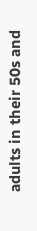adults in their 50s and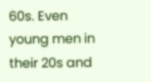60s. Even young men in their 20s and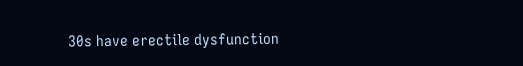30s have erectile dysfunction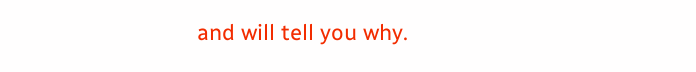and will tell you why.